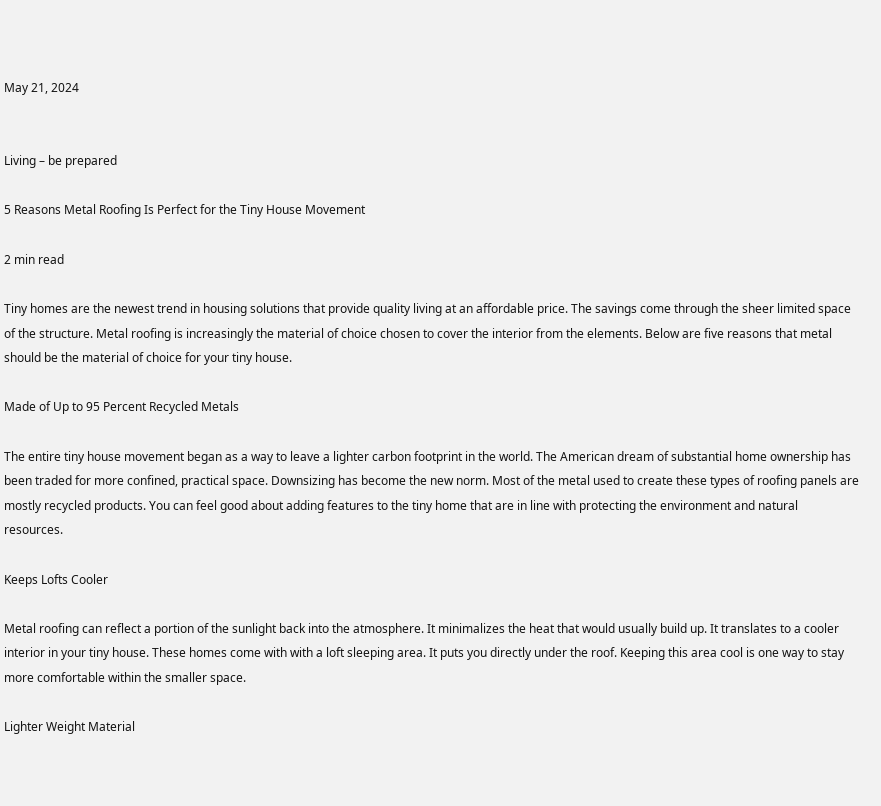May 21, 2024


Living – be prepared

5 Reasons Metal Roofing Is Perfect for the Tiny House Movement

2 min read

Tiny homes are the newest trend in housing solutions that provide quality living at an affordable price. The savings come through the sheer limited space of the structure. Metal roofing is increasingly the material of choice chosen to cover the interior from the elements. Below are five reasons that metal should be the material of choice for your tiny house.

Made of Up to 95 Percent Recycled Metals

The entire tiny house movement began as a way to leave a lighter carbon footprint in the world. The American dream of substantial home ownership has been traded for more confined, practical space. Downsizing has become the new norm. Most of the metal used to create these types of roofing panels are mostly recycled products. You can feel good about adding features to the tiny home that are in line with protecting the environment and natural resources.

Keeps Lofts Cooler

Metal roofing can reflect a portion of the sunlight back into the atmosphere. It minimalizes the heat that would usually build up. It translates to a cooler interior in your tiny house. These homes come with with a loft sleeping area. It puts you directly under the roof. Keeping this area cool is one way to stay more comfortable within the smaller space.

Lighter Weight Material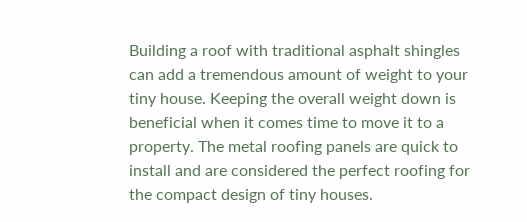Building a roof with traditional asphalt shingles can add a tremendous amount of weight to your tiny house. Keeping the overall weight down is beneficial when it comes time to move it to a property. The metal roofing panels are quick to install and are considered the perfect roofing for the compact design of tiny houses.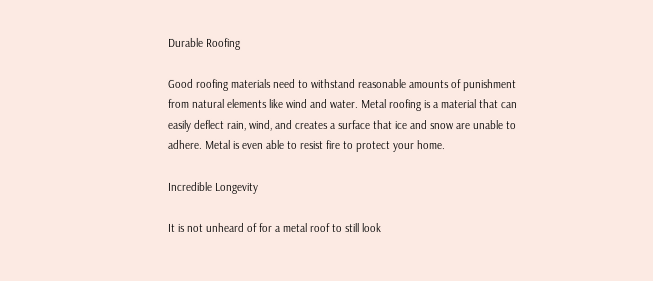Durable Roofing

Good roofing materials need to withstand reasonable amounts of punishment from natural elements like wind and water. Metal roofing is a material that can easily deflect rain, wind, and creates a surface that ice and snow are unable to adhere. Metal is even able to resist fire to protect your home.

Incredible Longevity

It is not unheard of for a metal roof to still look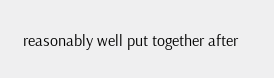reasonably well put together after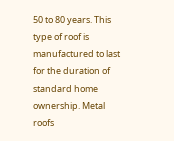50 to 80 years. This type of roof is manufactured to last for the duration of standard home ownership. Metal roofs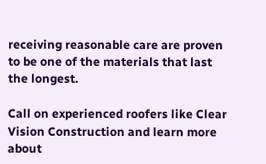receiving reasonable care are proven to be one of the materials that last the longest.

Call on experienced roofers like Clear Vision Construction and learn more about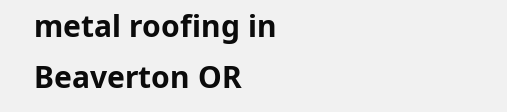metal roofing in Beaverton OR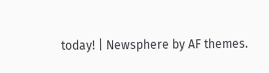today! | Newsphere by AF themes.